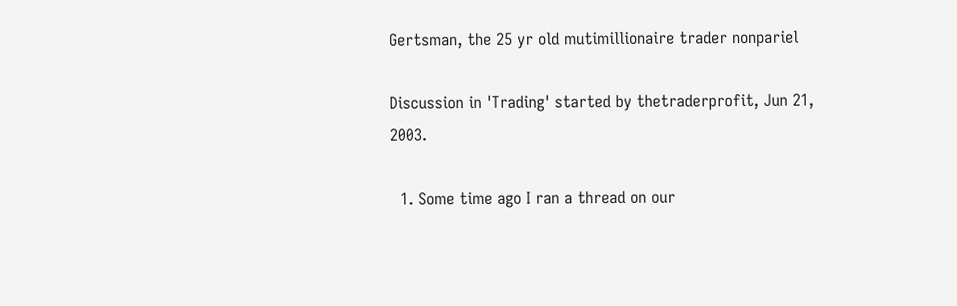Gertsman, the 25 yr old mutimillionaire trader nonpariel

Discussion in 'Trading' started by thetraderprofit, Jun 21, 2003.

  1. Some time ago I ran a thread on our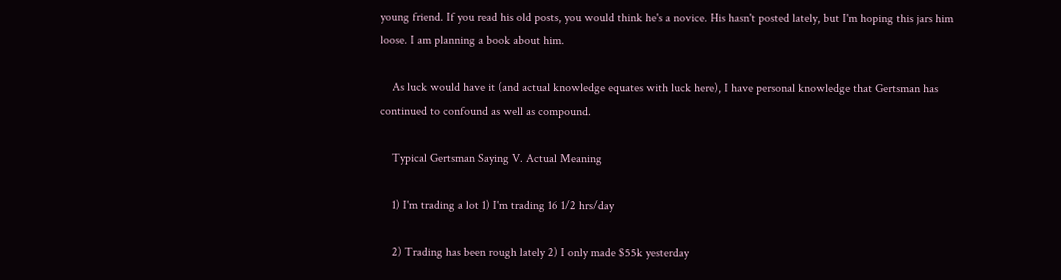young friend. If you read his old posts, you would think he's a novice. His hasn't posted lately, but I'm hoping this jars him loose. I am planning a book about him.

    As luck would have it (and actual knowledge equates with luck here), I have personal knowledge that Gertsman has continued to confound as well as compound.

    Typical Gertsman Saying V. Actual Meaning

    1) I'm trading a lot 1) I'm trading 16 1/2 hrs/day

    2) Trading has been rough lately 2) I only made $55k yesterday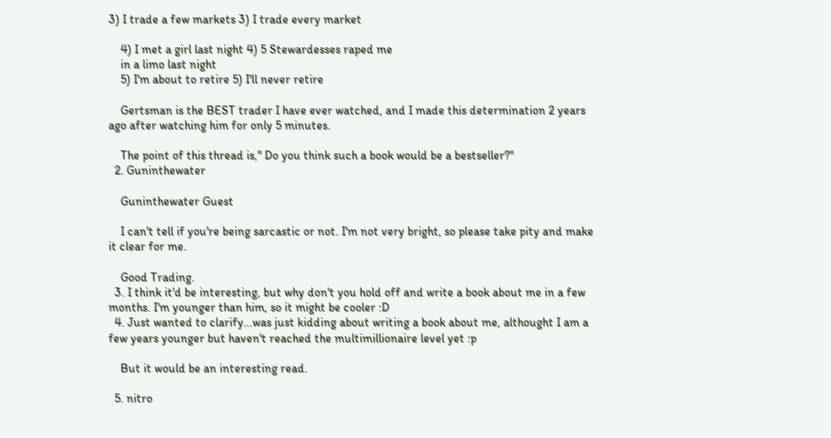3) I trade a few markets 3) I trade every market

    4) I met a girl last night 4) 5 Stewardesses raped me
    in a limo last night
    5) I'm about to retire 5) I'll never retire

    Gertsman is the BEST trader I have ever watched, and I made this determination 2 years ago after watching him for only 5 minutes.

    The point of this thread is," Do you think such a book would be a bestseller?"
  2. Guninthewater

    Guninthewater Guest

    I can't tell if you're being sarcastic or not. I'm not very bright, so please take pity and make it clear for me.

    Good Trading.
  3. I think it'd be interesting, but why don't you hold off and write a book about me in a few months. I'm younger than him, so it might be cooler :D
  4. Just wanted to clarify...was just kidding about writing a book about me, althought I am a few years younger but haven't reached the multimillionaire level yet :p

    But it would be an interesting read.

  5. nitro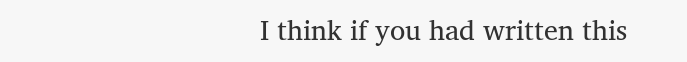I think if you had written this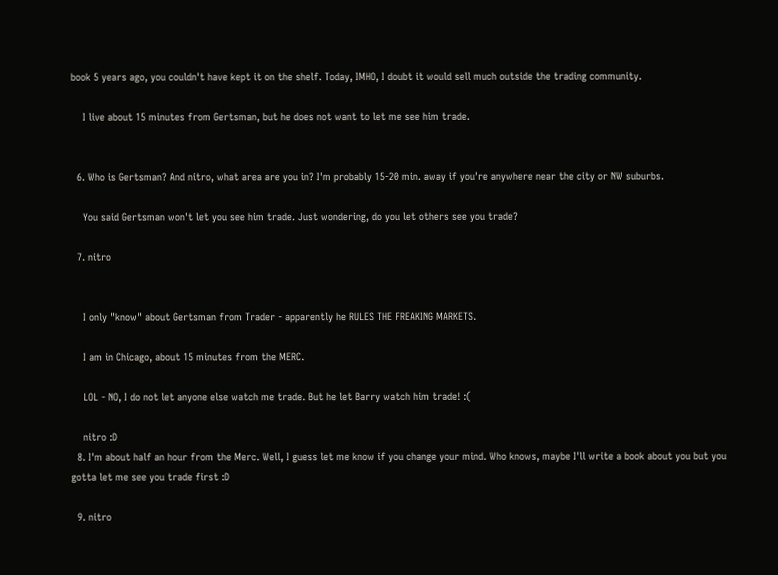book 5 years ago, you couldn't have kept it on the shelf. Today, IMHO, I doubt it would sell much outside the trading community.

    I live about 15 minutes from Gertsman, but he does not want to let me see him trade.


  6. Who is Gertsman? And nitro, what area are you in? I'm probably 15-20 min. away if you're anywhere near the city or NW suburbs.

    You said Gertsman won't let you see him trade. Just wondering, do you let others see you trade?

  7. nitro


    I only "know" about Gertsman from Trader - apparently he RULES THE FREAKING MARKETS.

    I am in Chicago, about 15 minutes from the MERC.

    LOL - NO, I do not let anyone else watch me trade. But he let Barry watch him trade! :(

    nitro :D
  8. I'm about half an hour from the Merc. Well, I guess let me know if you change your mind. Who knows, maybe I'll write a book about you but you gotta let me see you trade first :D

  9. nitro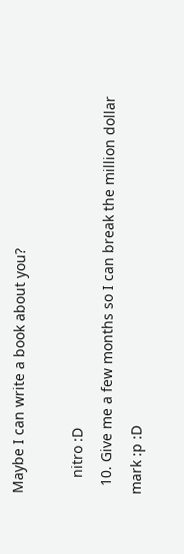Maybe I can write a book about you?

    nitro :D
  10. Give me a few months so I can break the million dollar mark :p :D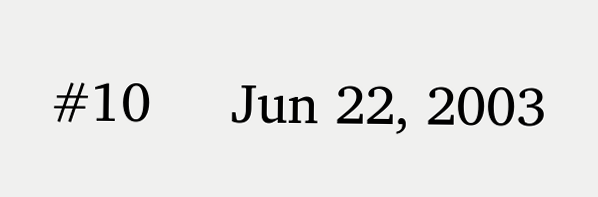#10     Jun 22, 2003